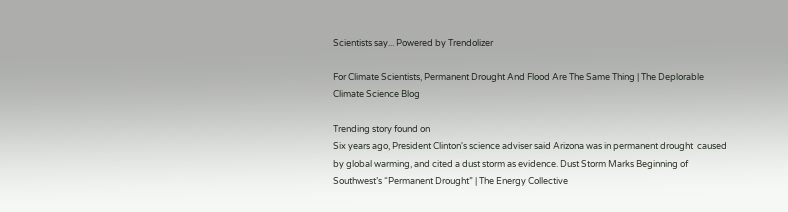Scientists say... Powered by Trendolizer

For Climate Scientists, Permanent Drought And Flood Are The Same Thing | The Deplorable Climate Science Blog

Trending story found on
Six years ago, President Clinton's science adviser said Arizona was in permanent drought  caused by global warming, and cited a dust storm as evidence. Dust Storm Marks Beginning of Southwest’s “Permanent Drought” | The Energy Collective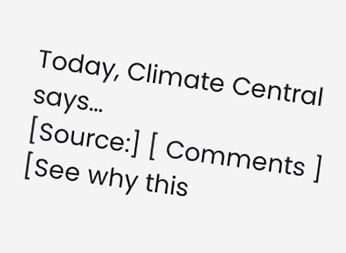Today, Climate Central says…
[Source:] [ Comments ] [See why this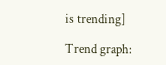is trending]

Trend graph: